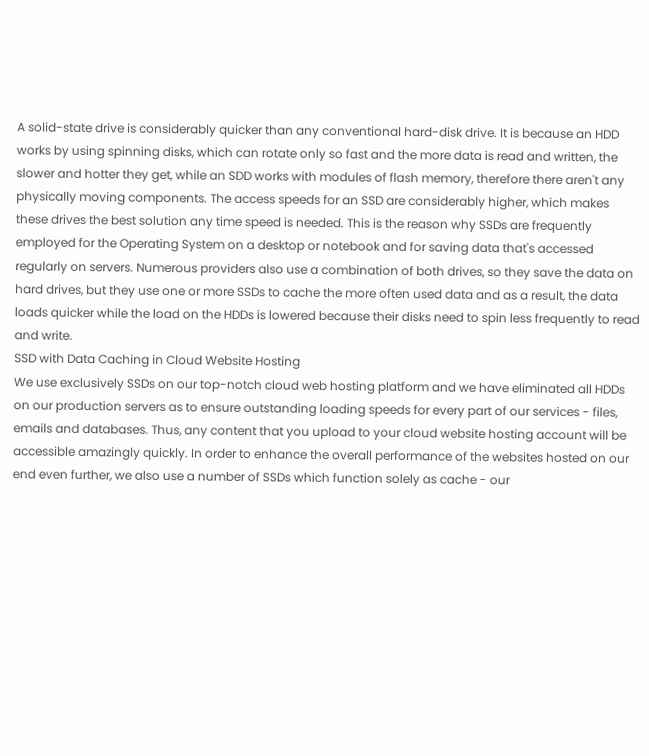A solid-state drive is considerably quicker than any conventional hard-disk drive. It is because an HDD works by using spinning disks, which can rotate only so fast and the more data is read and written, the slower and hotter they get, while an SDD works with modules of flash memory, therefore there aren't any physically moving components. The access speeds for an SSD are considerably higher, which makes these drives the best solution any time speed is needed. This is the reason why SSDs are frequently employed for the Operating System on a desktop or notebook and for saving data that's accessed regularly on servers. Numerous providers also use a combination of both drives, so they save the data on hard drives, but they use one or more SSDs to cache the more often used data and as a result, the data loads quicker while the load on the HDDs is lowered because their disks need to spin less frequently to read and write.
SSD with Data Caching in Cloud Website Hosting
We use exclusively SSDs on our top-notch cloud web hosting platform and we have eliminated all HDDs on our production servers as to ensure outstanding loading speeds for every part of our services - files, emails and databases. Thus, any content that you upload to your cloud website hosting account will be accessible amazingly quickly. In order to enhance the overall performance of the websites hosted on our end even further, we also use a number of SSDs which function solely as cache - our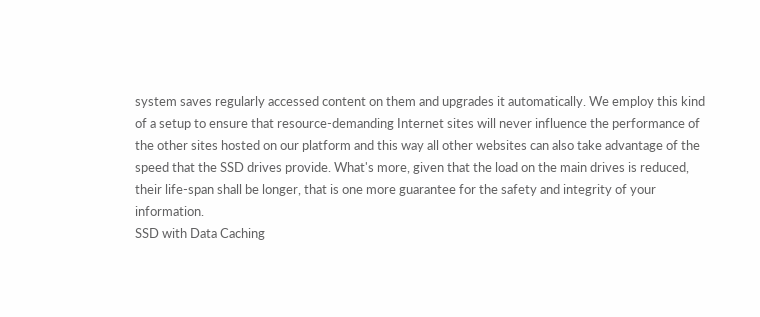system saves regularly accessed content on them and upgrades it automatically. We employ this kind of a setup to ensure that resource-demanding Internet sites will never influence the performance of the other sites hosted on our platform and this way all other websites can also take advantage of the speed that the SSD drives provide. What's more, given that the load on the main drives is reduced, their life-span shall be longer, that is one more guarantee for the safety and integrity of your information.
SSD with Data Caching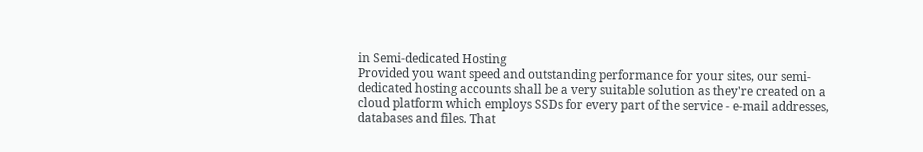in Semi-dedicated Hosting
Provided you want speed and outstanding performance for your sites, our semi-dedicated hosting accounts shall be a very suitable solution as they're created on a cloud platform which employs SSDs for every part of the service - e-mail addresses, databases and files. That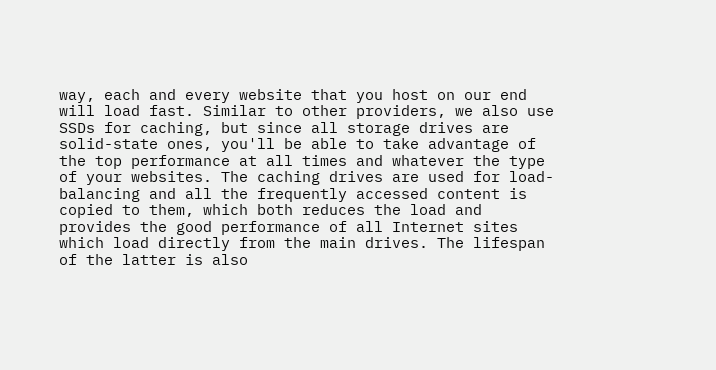way, each and every website that you host on our end will load fast. Similar to other providers, we also use SSDs for caching, but since all storage drives are solid-state ones, you'll be able to take advantage of the top performance at all times and whatever the type of your websites. The caching drives are used for load-balancing and all the frequently accessed content is copied to them, which both reduces the load and provides the good performance of all Internet sites which load directly from the main drives. The lifespan of the latter is also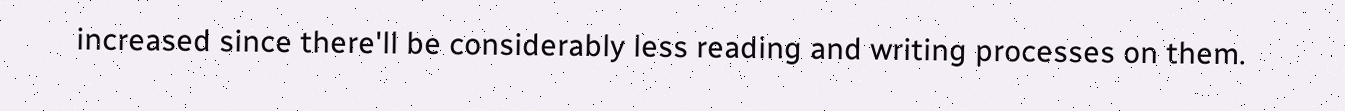increased since there'll be considerably less reading and writing processes on them.